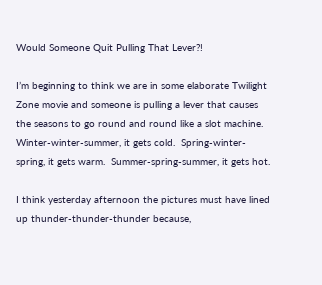Would Someone Quit Pulling That Lever?!

I’m beginning to think we are in some elaborate Twilight Zone movie and someone is pulling a lever that causes the seasons to go round and round like a slot machine.  Winter-winter-summer, it gets cold.  Spring-winter-spring, it gets warm.  Summer-spring-summer, it gets hot.

I think yesterday afternoon the pictures must have lined up thunder-thunder-thunder because,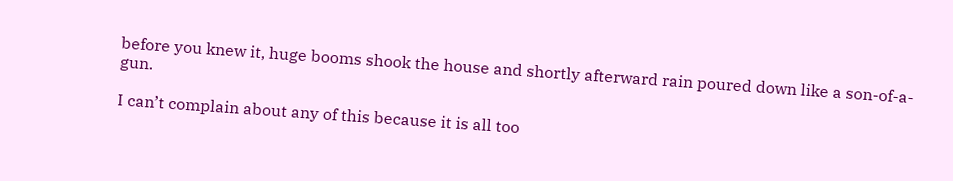before you knew it, huge booms shook the house and shortly afterward rain poured down like a son-of-a-gun.

I can’t complain about any of this because it is all too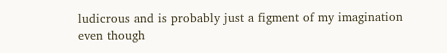ludicrous and is probably just a figment of my imagination even though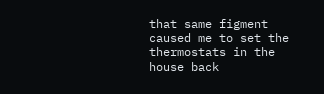that same figment caused me to set the thermostats in the house back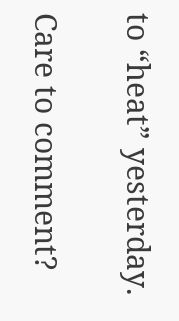to “heat” yesterday.

Care to comment?